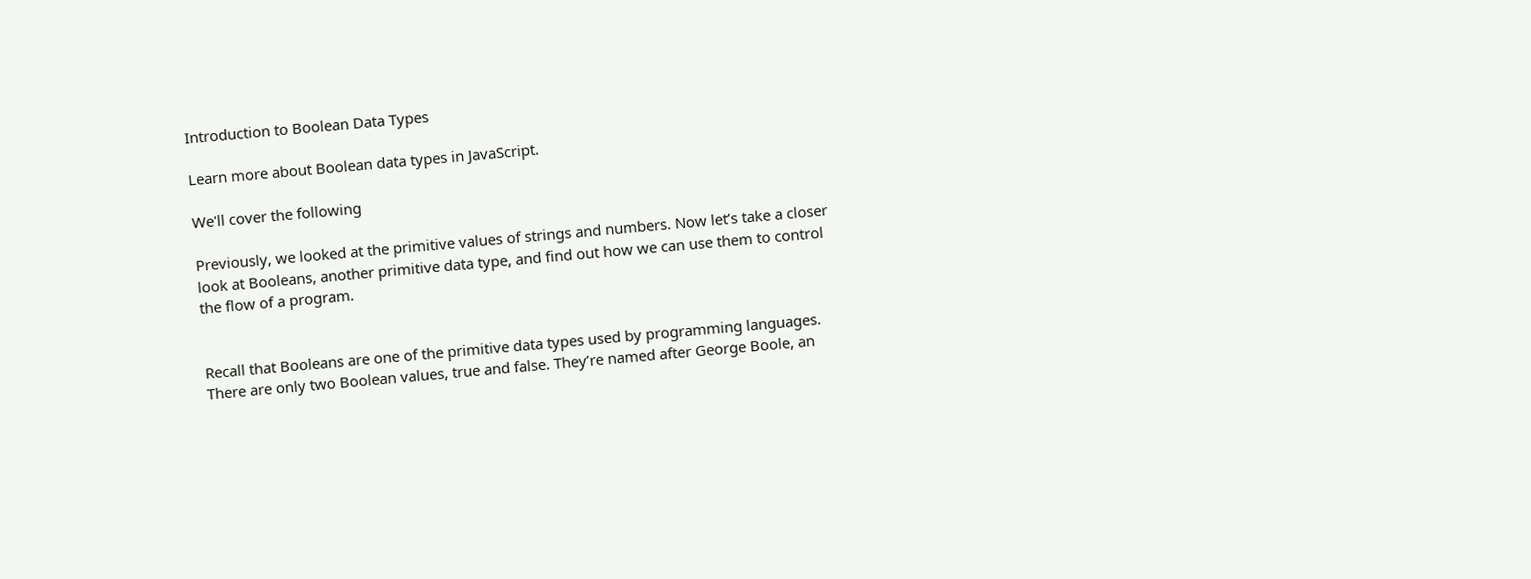Introduction to Boolean Data Types

Learn more about Boolean data types in JavaScript.

We'll cover the following

Previously, we looked at the primitive values of strings and numbers. Now let’s take a closer look at Booleans, another primitive data type, and find out how we can use them to control the flow of a program.


Recall that Booleans are one of the primitive data types used by programming languages. There are only two Boolean values, true and false. They’re named after George Boole, an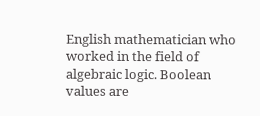English mathematician who worked in the field of algebraic logic. Boolean values are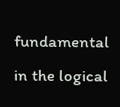fundamental in the logical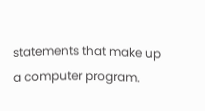statements that make up a computer program.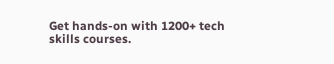Get hands-on with 1200+ tech skills courses.